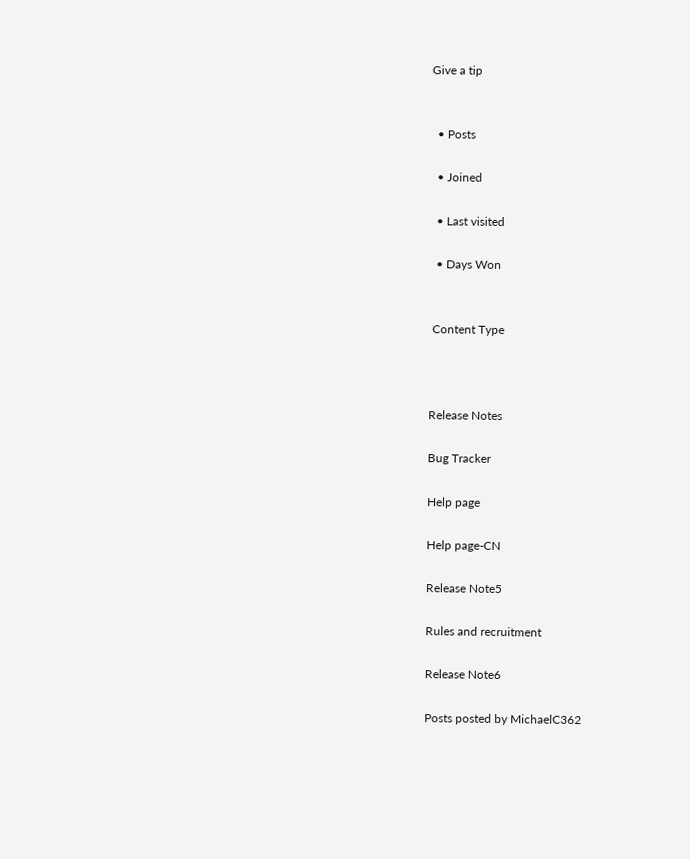Give a tip


  • Posts

  • Joined

  • Last visited

  • Days Won


 Content Type



Release Notes

Bug Tracker

Help page

Help page-CN

Release Note5

Rules and recruitment

Release Note6

Posts posted by MichaelC362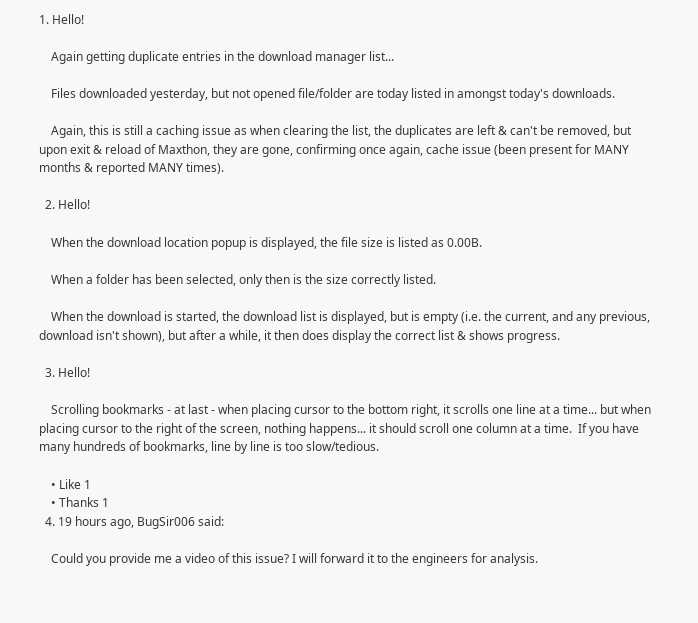1. Hello!

    Again getting duplicate entries in the download manager list...

    Files downloaded yesterday, but not opened file/folder are today listed in amongst today's downloads.

    Again, this is still a caching issue as when clearing the list, the duplicates are left & can't be removed, but upon exit & reload of Maxthon, they are gone, confirming once again, cache issue (been present for MANY months & reported MANY times).

  2. Hello!

    When the download location popup is displayed, the file size is listed as 0.00B.

    When a folder has been selected, only then is the size correctly listed.

    When the download is started, the download list is displayed, but is empty (i.e. the current, and any previous, download isn't shown), but after a while, it then does display the correct list & shows progress.

  3. Hello!

    Scrolling bookmarks - at last - when placing cursor to the bottom right, it scrolls one line at a time... but when placing cursor to the right of the screen, nothing happens... it should scroll one column at a time.  If you have many hundreds of bookmarks, line by line is too slow/tedious.

    • Like 1
    • Thanks 1
  4. 19 hours ago, BugSir006 said:

    Could you provide me a video of this issue? I will forward it to the engineers for analysis.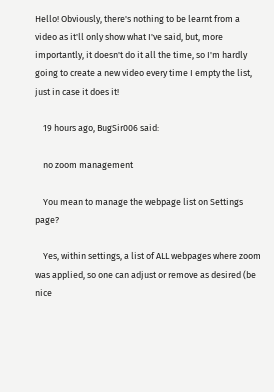Hello! Obviously, there's nothing to be learnt from a video as it'll only show what I've said, but, more importantly, it doesn't do it all the time, so I'm hardly going to create a new video every time I empty the list, just in case it does it!

    19 hours ago, BugSir006 said:

    no zoom management

    You mean to manage the webpage list on Settings page?

    Yes, within settings, a list of ALL webpages where zoom was applied, so one can adjust or remove as desired (be nice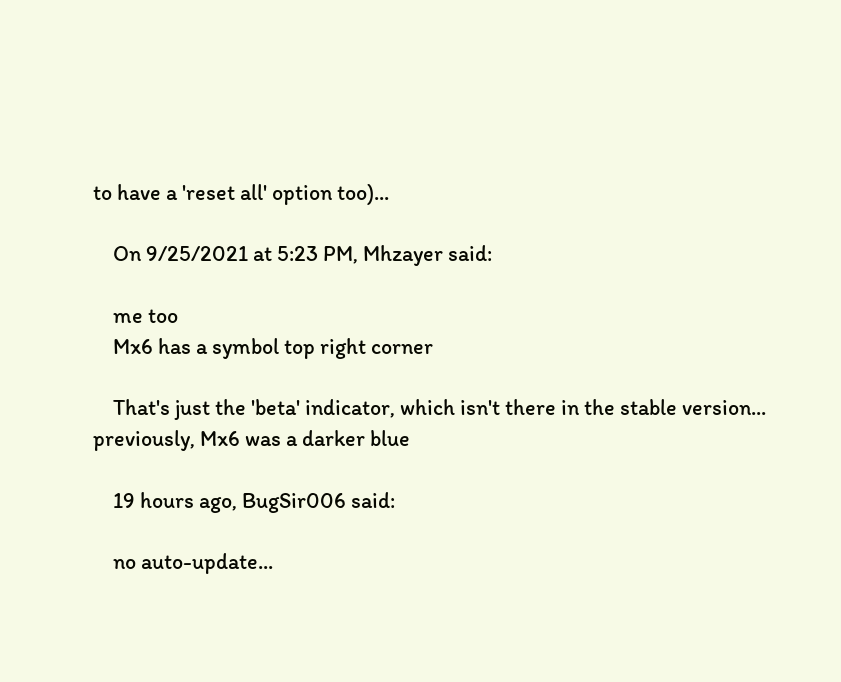to have a 'reset all' option too)...

    On 9/25/2021 at 5:23 PM, Mhzayer said:

    me too
    Mx6 has a symbol top right corner

    That's just the 'beta' indicator, which isn't there in the stable version... previously, Mx6 was a darker blue

    19 hours ago, BugSir006 said:

    no auto-update...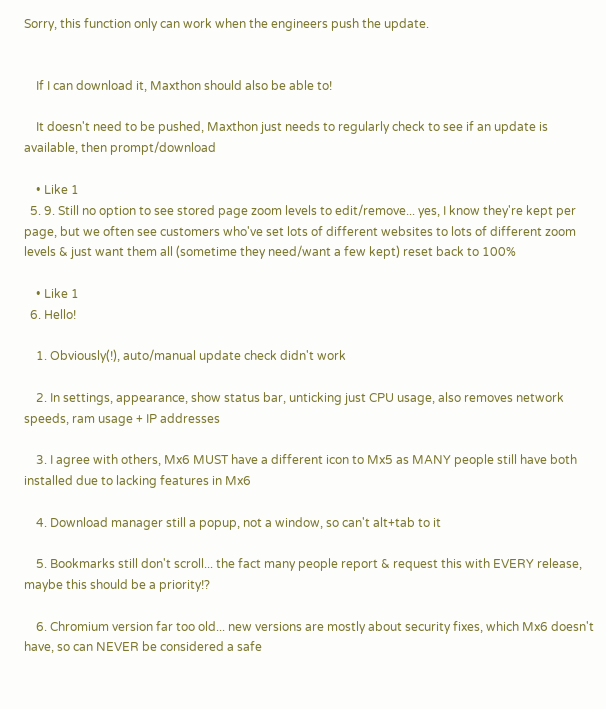Sorry, this function only can work when the engineers push the update.


    If I can download it, Maxthon should also be able to!

    It doesn't need to be pushed, Maxthon just needs to regularly check to see if an update is available, then prompt/download

    • Like 1
  5. 9. Still no option to see stored page zoom levels to edit/remove... yes, I know they're kept per page, but we often see customers who've set lots of different websites to lots of different zoom levels & just want them all (sometime they need/want a few kept) reset back to 100%

    • Like 1
  6. Hello!

    1. Obviously(!), auto/manual update check didn't work

    2. In settings, appearance, show status bar, unticking just CPU usage, also removes network speeds, ram usage + IP addresses

    3. I agree with others, Mx6 MUST have a different icon to Mx5 as MANY people still have both installed due to lacking features in Mx6

    4. Download manager still a popup, not a window, so can't alt+tab to it

    5. Bookmarks still don't scroll... the fact many people report & request this with EVERY release, maybe this should be a priority!?

    6. Chromium version far too old... new versions are mostly about security fixes, which Mx6 doesn't have, so can NEVER be considered a safe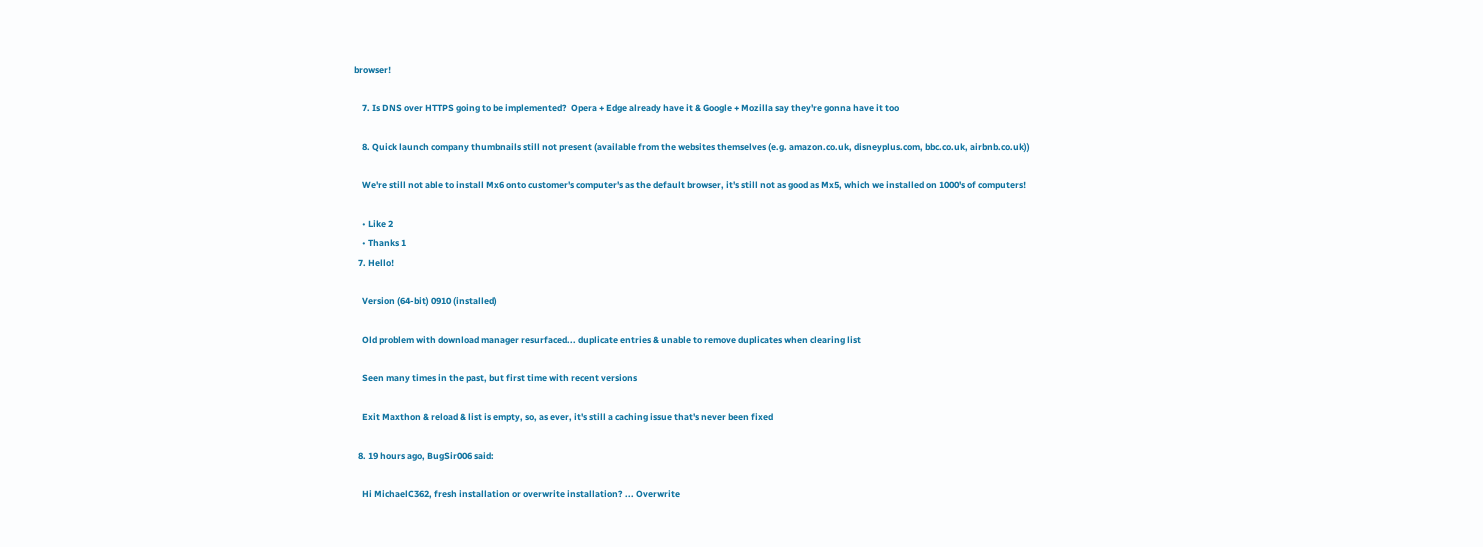browser!

    7. Is DNS over HTTPS going to be implemented?  Opera + Edge already have it & Google + Mozilla say they're gonna have it too

    8. Quick launch company thumbnails still not present (available from the websites themselves (e.g. amazon.co.uk, disneyplus.com, bbc.co.uk, airbnb.co.uk))

    We're still not able to install Mx6 onto customer's computer's as the default browser, it's still not as good as Mx5, which we installed on 1000's of computers!

    • Like 2
    • Thanks 1
  7. Hello!

    Version (64-bit) 0910 (installed)

    Old problem with download manager resurfaced... duplicate entries & unable to remove duplicates when clearing list

    Seen many times in the past, but first time with recent versions

    Exit Maxthon & reload & list is empty, so, as ever, it's still a caching issue that's never been fixed

  8. 19 hours ago, BugSir006 said:

    Hi MichaelC362, fresh installation or overwrite installation? ... Overwrite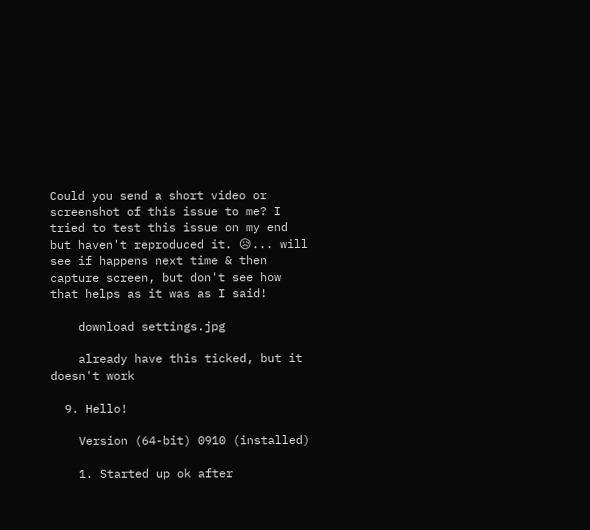Could you send a short video or screenshot of this issue to me? I tried to test this issue on my end but haven't reproduced it. 😥... will see if happens next time & then capture screen, but don't see how that helps as it was as I said!

    download settings.jpg

    already have this ticked, but it doesn't work

  9. Hello!

    Version (64-bit) 0910 (installed)

    1. Started up ok after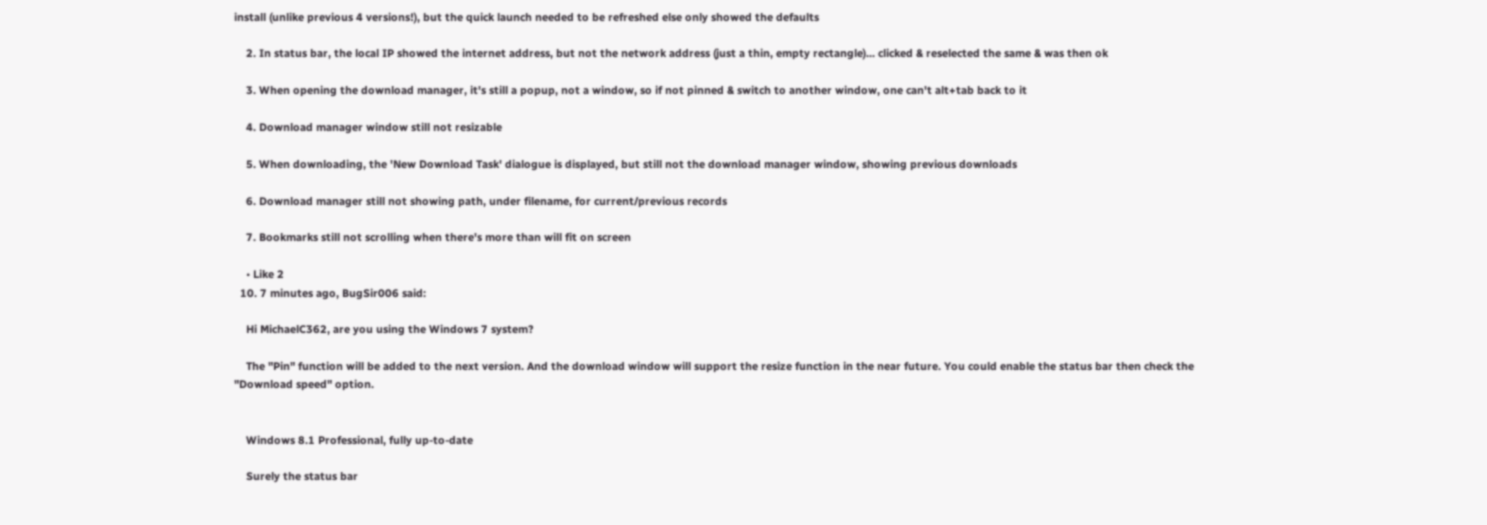install (unlike previous 4 versions!), but the quick launch needed to be refreshed else only showed the defaults

    2. In status bar, the local IP showed the internet address, but not the network address (just a thin, empty rectangle)... clicked & reselected the same & was then ok

    3. When opening the download manager, it's still a popup, not a window, so if not pinned & switch to another window, one can't alt+tab back to it

    4. Download manager window still not resizable

    5. When downloading, the 'New Download Task' dialogue is displayed, but still not the download manager window, showing previous downloads

    6. Download manager still not showing path, under filename, for current/previous records

    7. Bookmarks still not scrolling when there's more than will fit on screen

    • Like 2
  10. 7 minutes ago, BugSir006 said:

    Hi MichaelC362, are you using the Windows 7 system?

    The "Pin" function will be added to the next version. And the download window will support the resize function in the near future. You could enable the status bar then check the "Download speed" option.


    Windows 8.1 Professional, fully up-to-date

    Surely the status bar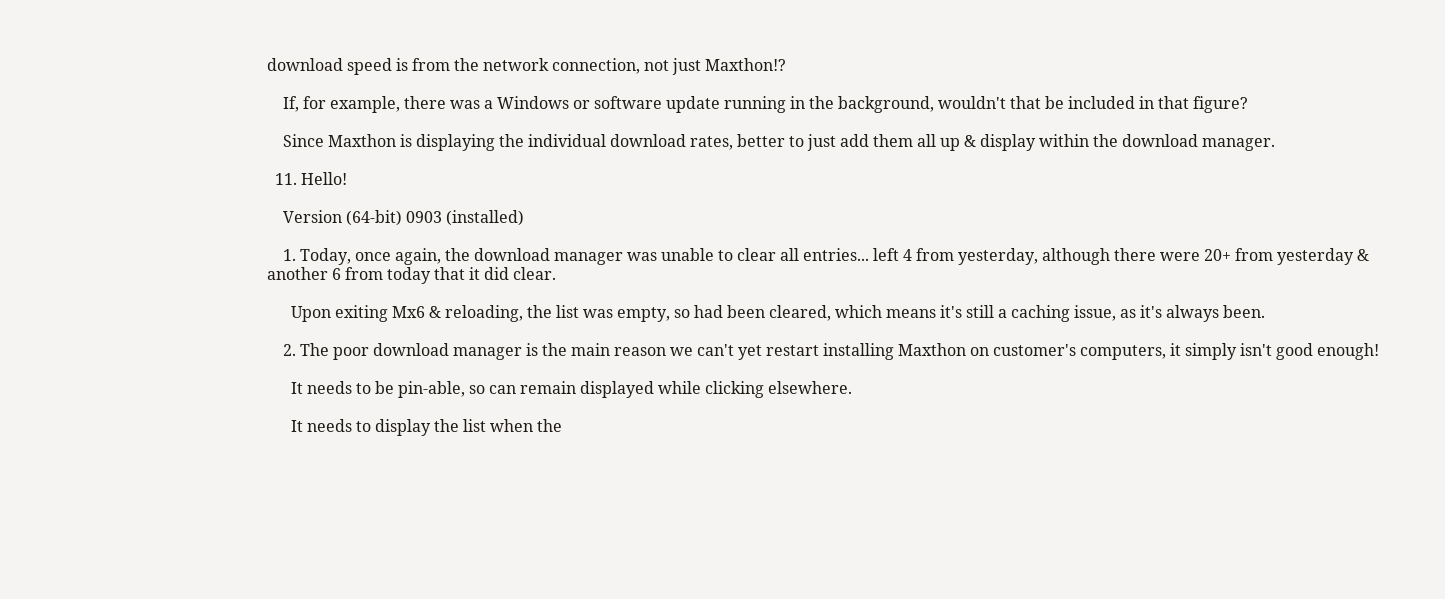download speed is from the network connection, not just Maxthon!?

    If, for example, there was a Windows or software update running in the background, wouldn't that be included in that figure?

    Since Maxthon is displaying the individual download rates, better to just add them all up & display within the download manager.

  11. Hello!

    Version (64-bit) 0903 (installed)

    1. Today, once again, the download manager was unable to clear all entries... left 4 from yesterday, although there were 20+ from yesterday & another 6 from today that it did clear.

      Upon exiting Mx6 & reloading, the list was empty, so had been cleared, which means it's still a caching issue, as it's always been.

    2. The poor download manager is the main reason we can't yet restart installing Maxthon on customer's computers, it simply isn't good enough!

      It needs to be pin-able, so can remain displayed while clicking elsewhere.

      It needs to display the list when the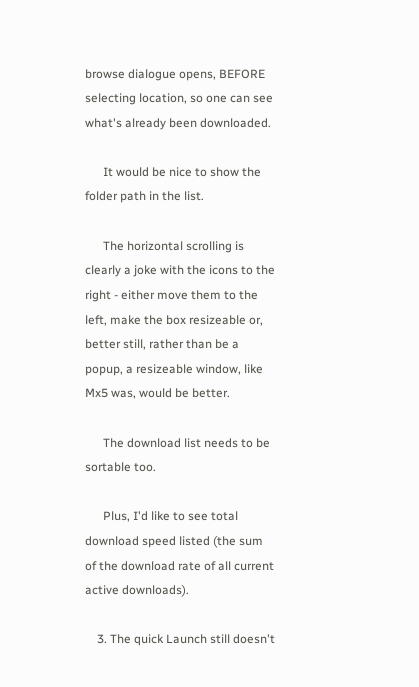browse dialogue opens, BEFORE selecting location, so one can see what's already been downloaded.

      It would be nice to show the folder path in the list.

      The horizontal scrolling is clearly a joke with the icons to the right - either move them to the left, make the box resizeable or, better still, rather than be a popup, a resizeable window, like Mx5 was, would be better.

      The download list needs to be sortable too.

      Plus, I'd like to see total download speed listed (the sum of the download rate of all current active downloads).

    3. The quick Launch still doesn't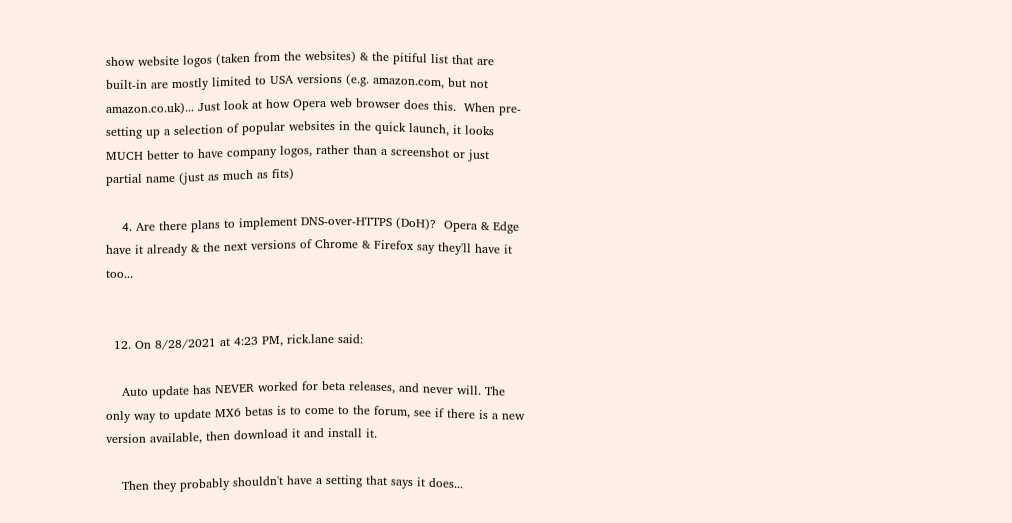show website logos (taken from the websites) & the pitiful list that are built-in are mostly limited to USA versions (e.g. amazon.com, but not amazon.co.uk)... Just look at how Opera web browser does this.  When pre-setting up a selection of popular websites in the quick launch, it looks MUCH better to have company logos, rather than a screenshot or just partial name (just as much as fits)

    4. Are there plans to implement DNS-over-HTTPS (DoH)?  Opera & Edge have it already & the next versions of Chrome & Firefox say they'll have it too...


  12. On 8/28/2021 at 4:23 PM, rick.lane said:

    Auto update has NEVER worked for beta releases, and never will. The only way to update MX6 betas is to come to the forum, see if there is a new version available, then download it and install it.

    Then they probably shouldn't have a setting that says it does...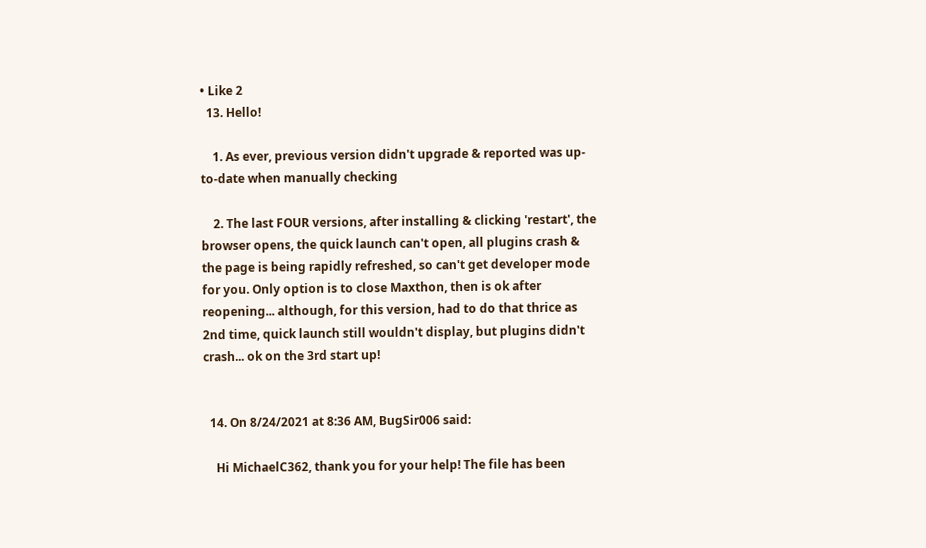• Like 2
  13. Hello!

    1. As ever, previous version didn't upgrade & reported was up-to-date when manually checking

    2. The last FOUR versions, after installing & clicking 'restart', the browser opens, the quick launch can't open, all plugins crash & the page is being rapidly refreshed, so can't get developer mode for you. Only option is to close Maxthon, then is ok after reopening... although, for this version, had to do that thrice as 2nd time, quick launch still wouldn't display, but plugins didn't crash... ok on the 3rd start up!


  14. On 8/24/2021 at 8:36 AM, BugSir006 said:

    Hi MichaelC362, thank you for your help! The file has been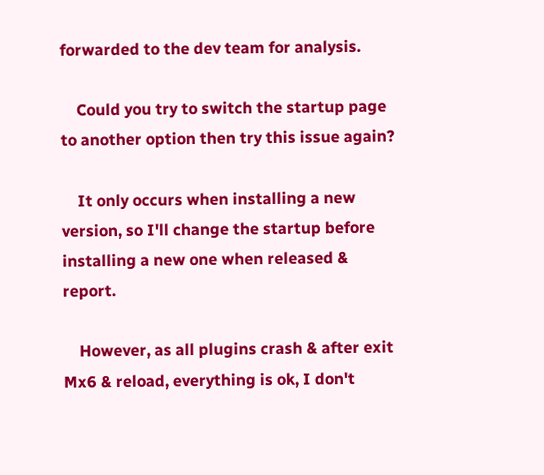forwarded to the dev team for analysis.

    Could you try to switch the startup page to another option then try this issue again?

    It only occurs when installing a new version, so I'll change the startup before installing a new one when released & report.

    However, as all plugins crash & after exit Mx6 & reload, everything is ok, I don't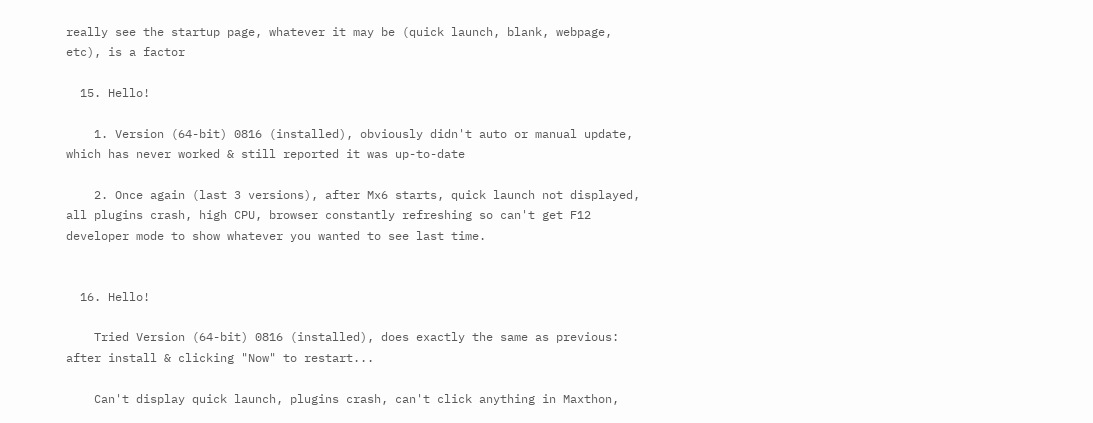really see the startup page, whatever it may be (quick launch, blank, webpage, etc), is a factor

  15. Hello!

    1. Version (64-bit) 0816 (installed), obviously didn't auto or manual update, which has never worked & still reported it was up-to-date

    2. Once again (last 3 versions), after Mx6 starts, quick launch not displayed, all plugins crash, high CPU, browser constantly refreshing so can't get F12 developer mode to show whatever you wanted to see last time.


  16. Hello!

    Tried Version (64-bit) 0816 (installed), does exactly the same as previous: after install & clicking "Now" to restart...

    Can't display quick launch, plugins crash, can't click anything in Maxthon,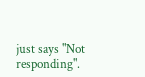just says "Not responding".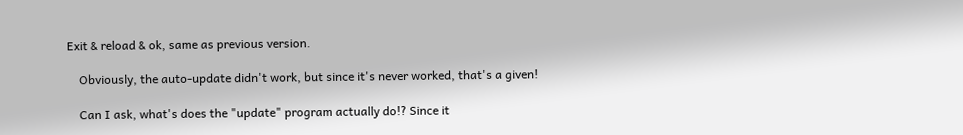Exit & reload & ok, same as previous version.

    Obviously, the auto-update didn't work, but since it's never worked, that's a given!

    Can I ask, what's does the "update" program actually do!? Since it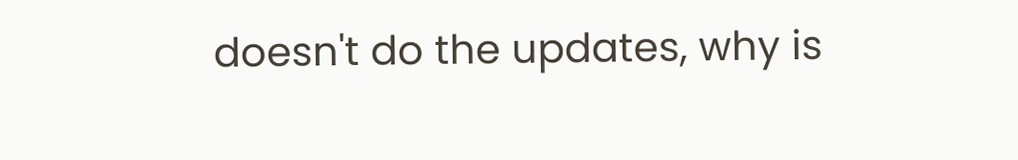doesn't do the updates, why is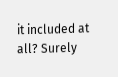it included at all? Surely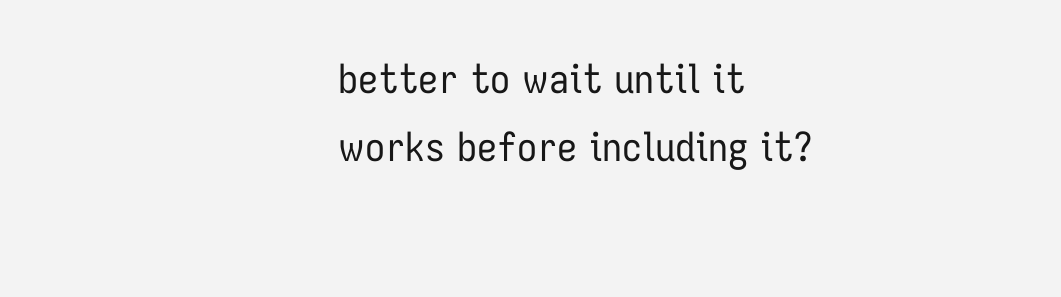better to wait until it works before including it?